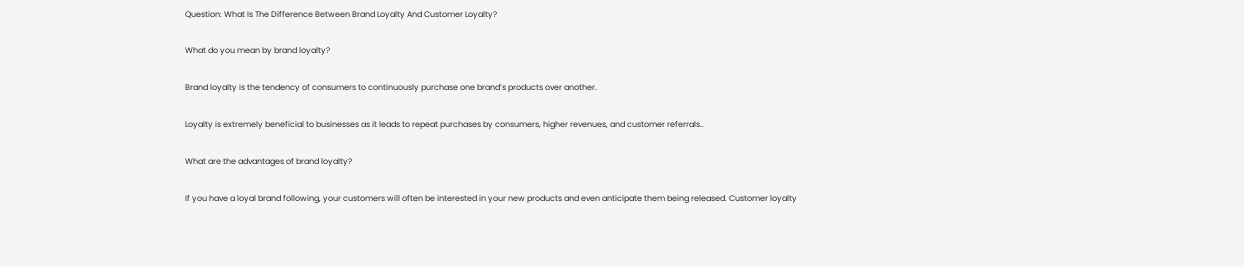Question: What Is The Difference Between Brand Loyalty And Customer Loyalty?

What do you mean by brand loyalty?

Brand loyalty is the tendency of consumers to continuously purchase one brand’s products over another.

Loyalty is extremely beneficial to businesses as it leads to repeat purchases by consumers, higher revenues, and customer referrals..

What are the advantages of brand loyalty?

If you have a loyal brand following, your customers will often be interested in your new products and even anticipate them being released. Customer loyalty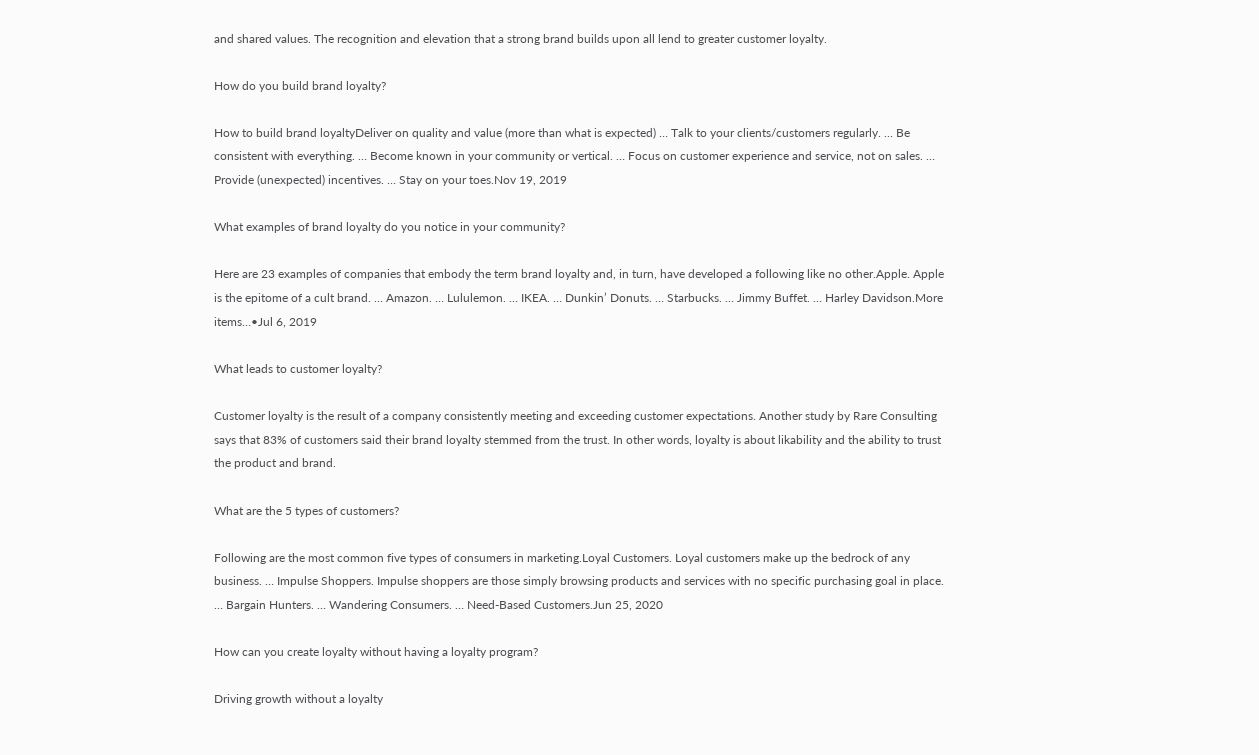and shared values. The recognition and elevation that a strong brand builds upon all lend to greater customer loyalty.

How do you build brand loyalty?

How to build brand loyaltyDeliver on quality and value (more than what is expected) … Talk to your clients/customers regularly. … Be consistent with everything. … Become known in your community or vertical. … Focus on customer experience and service, not on sales. … Provide (unexpected) incentives. … Stay on your toes.Nov 19, 2019

What examples of brand loyalty do you notice in your community?

Here are 23 examples of companies that embody the term brand loyalty and, in turn, have developed a following like no other.Apple. Apple is the epitome of a cult brand. … Amazon. … Lululemon. … IKEA. … Dunkin’ Donuts. … Starbucks. … Jimmy Buffet. … Harley Davidson.More items…•Jul 6, 2019

What leads to customer loyalty?

Customer loyalty is the result of a company consistently meeting and exceeding customer expectations. Another study by Rare Consulting says that 83% of customers said their brand loyalty stemmed from the trust. In other words, loyalty is about likability and the ability to trust the product and brand.

What are the 5 types of customers?

Following are the most common five types of consumers in marketing.Loyal Customers. Loyal customers make up the bedrock of any business. … Impulse Shoppers. Impulse shoppers are those simply browsing products and services with no specific purchasing goal in place. … Bargain Hunters. … Wandering Consumers. … Need-Based Customers.Jun 25, 2020

How can you create loyalty without having a loyalty program?

Driving growth without a loyalty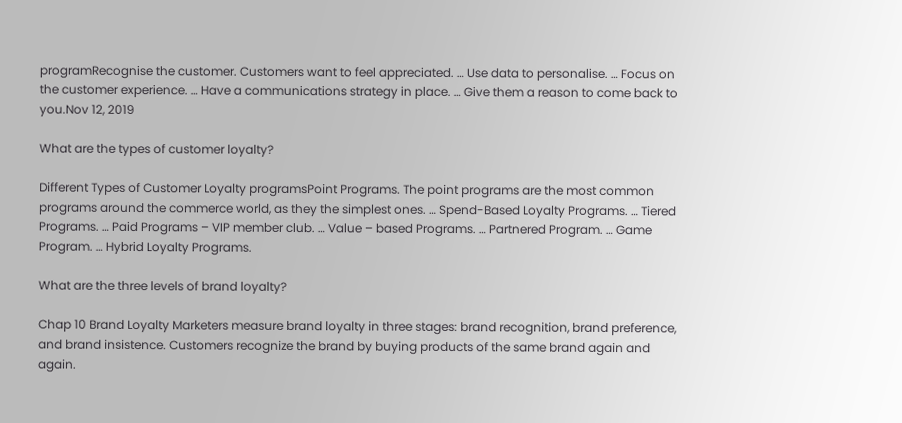programRecognise the customer. Customers want to feel appreciated. … Use data to personalise. … Focus on the customer experience. … Have a communications strategy in place. … Give them a reason to come back to you.Nov 12, 2019

What are the types of customer loyalty?

Different Types of Customer Loyalty programsPoint Programs. The point programs are the most common programs around the commerce world, as they the simplest ones. … Spend-Based Loyalty Programs. … Tiered Programs. … Paid Programs – VIP member club. … Value – based Programs. … Partnered Program. … Game Program. … Hybrid Loyalty Programs.

What are the three levels of brand loyalty?

Chap 10 Brand Loyalty Marketers measure brand loyalty in three stages: brand recognition, brand preference, and brand insistence. Customers recognize the brand by buying products of the same brand again and again.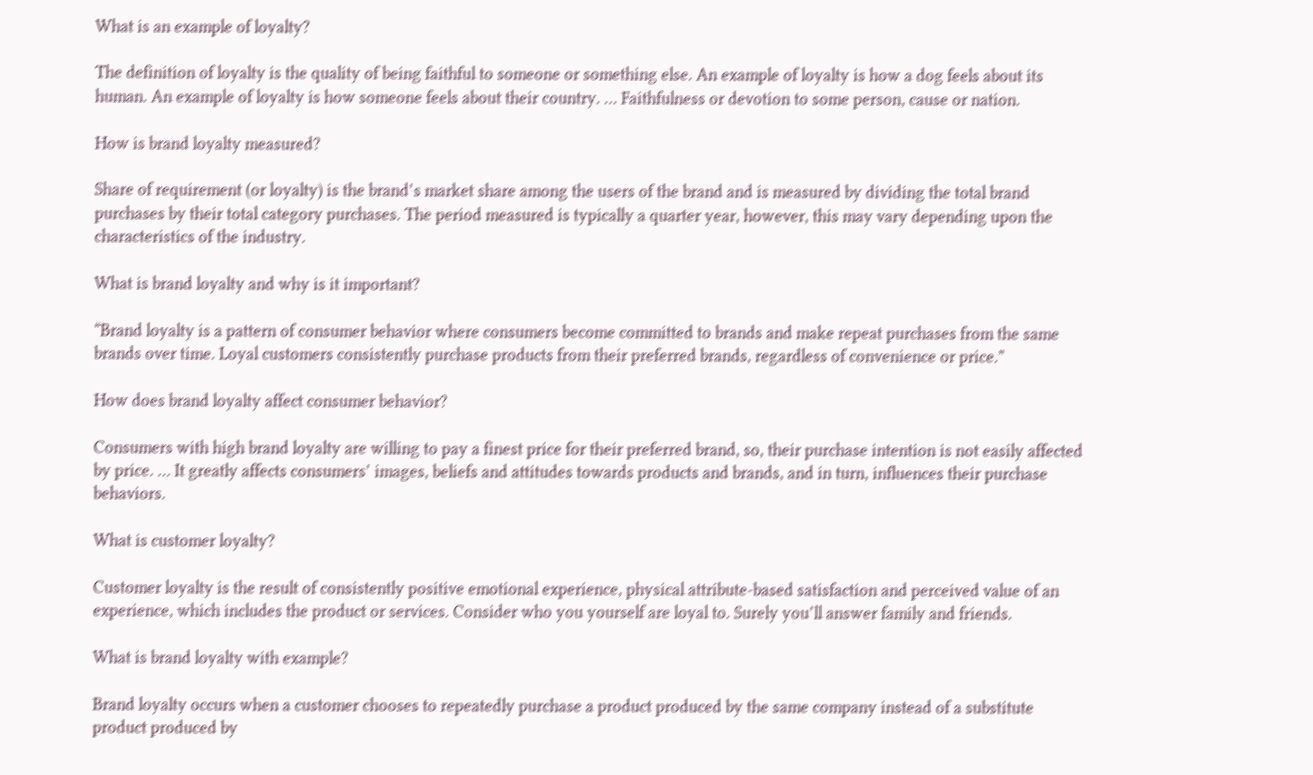What is an example of loyalty?

The definition of loyalty is the quality of being faithful to someone or something else. An example of loyalty is how a dog feels about its human. An example of loyalty is how someone feels about their country. … Faithfulness or devotion to some person, cause or nation.

How is brand loyalty measured?

Share of requirement (or loyalty) is the brand’s market share among the users of the brand and is measured by dividing the total brand purchases by their total category purchases. The period measured is typically a quarter year, however, this may vary depending upon the characteristics of the industry.

What is brand loyalty and why is it important?

“Brand loyalty is a pattern of consumer behavior where consumers become committed to brands and make repeat purchases from the same brands over time. Loyal customers consistently purchase products from their preferred brands, regardless of convenience or price.”

How does brand loyalty affect consumer behavior?

Consumers with high brand loyalty are willing to pay a finest price for their preferred brand, so, their purchase intention is not easily affected by price. … It greatly affects consumers’ images, beliefs and attitudes towards products and brands, and in turn, influences their purchase behaviors.

What is customer loyalty?

Customer loyalty is the result of consistently positive emotional experience, physical attribute-based satisfaction and perceived value of an experience, which includes the product or services. Consider who you yourself are loyal to. Surely you’ll answer family and friends.

What is brand loyalty with example?

Brand loyalty occurs when a customer chooses to repeatedly purchase a product produced by the same company instead of a substitute product produced by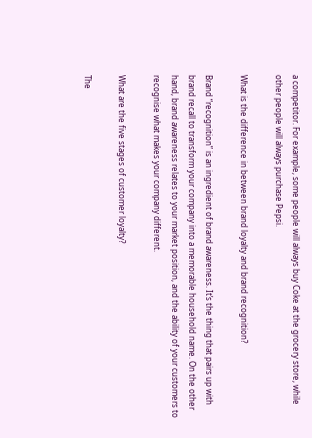a competitor. For example, some people will always buy Coke at the grocery store, while other people will always purchase Pepsi.

What is the difference in between brand loyalty and brand recognition?

Brand “recognition” is an ingredient of brand awareness. It’s the thing that pairs up with brand recall to transform your company into a memorable household name. On the other hand, brand awareness relates to your market position, and the ability of your customers to recognise what makes your company different.

What are the five stages of customer loyalty?

The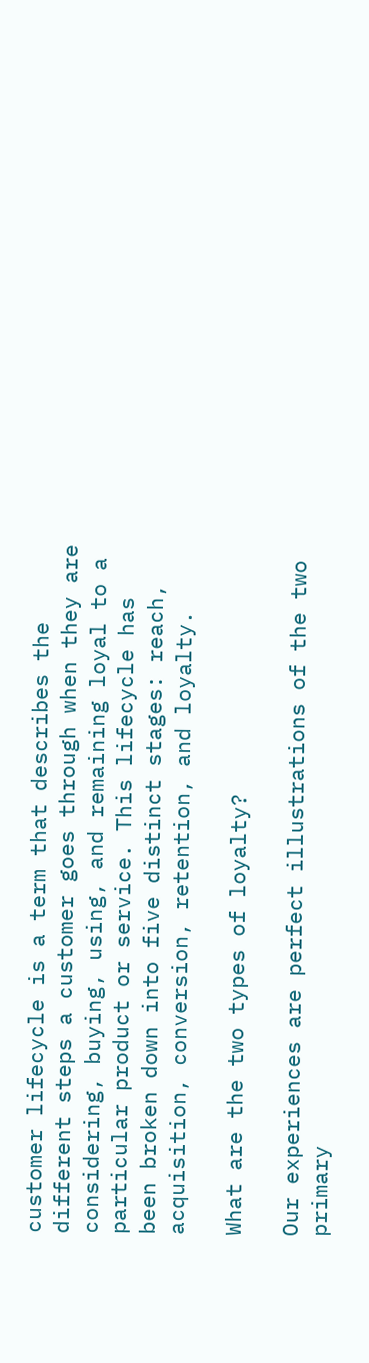customer lifecycle is a term that describes the different steps a customer goes through when they are considering, buying, using, and remaining loyal to a particular product or service. This lifecycle has been broken down into five distinct stages: reach, acquisition, conversion, retention, and loyalty.

What are the two types of loyalty?

Our experiences are perfect illustrations of the two primary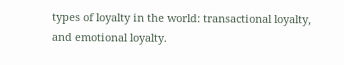types of loyalty in the world: transactional loyalty, and emotional loyalty.